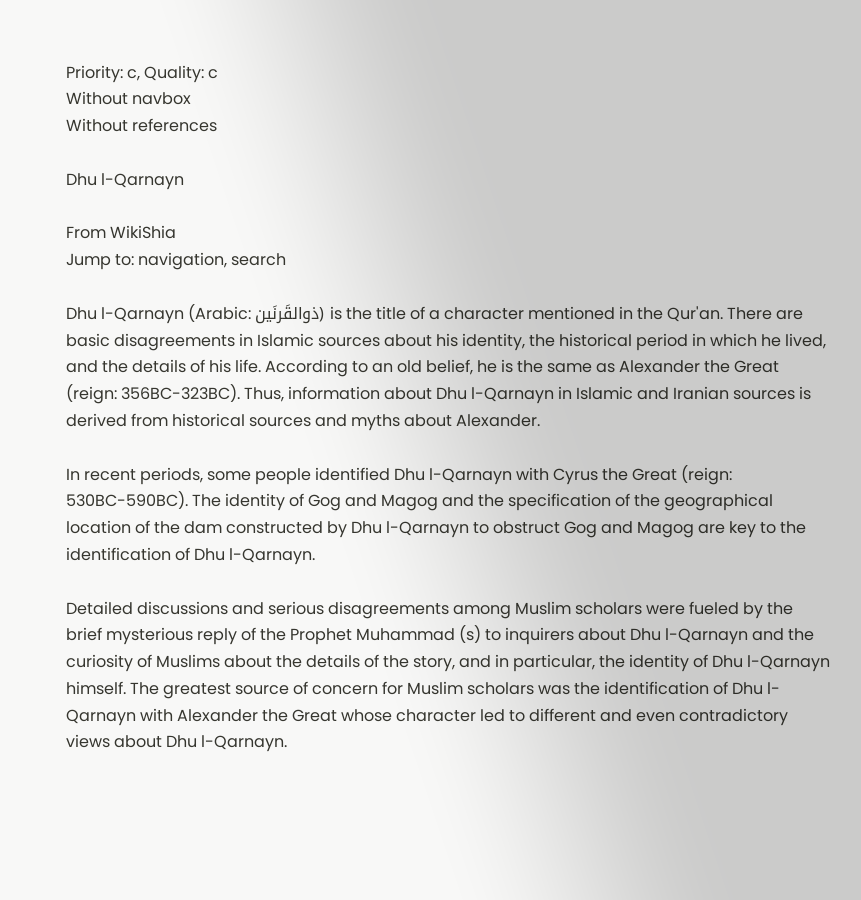Priority: c, Quality: c
Without navbox
Without references

Dhu l-Qarnayn

From WikiShia
Jump to: navigation, search

Dhu l-Qarnayn (Arabic: ذوالقَرنَین) is the title of a character mentioned in the Qur'an. There are basic disagreements in Islamic sources about his identity, the historical period in which he lived, and the details of his life. According to an old belief, he is the same as Alexander the Great (reign: 356BC-323BC). Thus, information about Dhu l-Qarnayn in Islamic and Iranian sources is derived from historical sources and myths about Alexander.

In recent periods, some people identified Dhu l-Qarnayn with Cyrus the Great (reign: 530BC-590BC). The identity of Gog and Magog and the specification of the geographical location of the dam constructed by Dhu l-Qarnayn to obstruct Gog and Magog are key to the identification of Dhu l-Qarnayn.

Detailed discussions and serious disagreements among Muslim scholars were fueled by the brief mysterious reply of the Prophet Muhammad (s) to inquirers about Dhu l-Qarnayn and the curiosity of Muslims about the details of the story, and in particular, the identity of Dhu l-Qarnayn himself. The greatest source of concern for Muslim scholars was the identification of Dhu l-Qarnayn with Alexander the Great whose character led to different and even contradictory views about Dhu l-Qarnayn.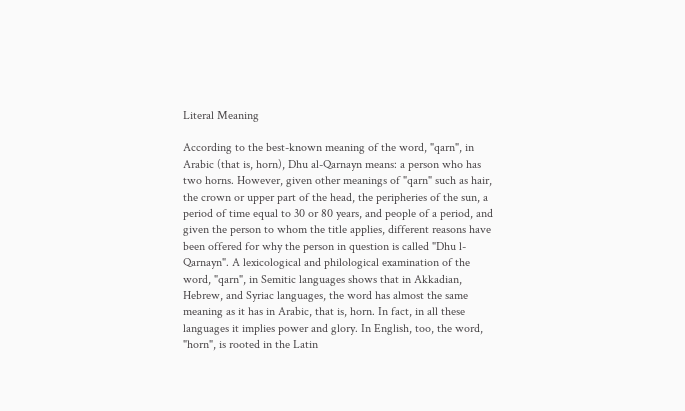Literal Meaning

According to the best-known meaning of the word, "qarn", in Arabic (that is, horn), Dhu al-Qarnayn means: a person who has two horns. However, given other meanings of "qarn" such as hair, the crown or upper part of the head, the peripheries of the sun, a period of time equal to 30 or 80 years, and people of a period, and given the person to whom the title applies, different reasons have been offered for why the person in question is called "Dhu l-Qarnayn". A lexicological and philological examination of the word, "qarn", in Semitic languages shows that in Akkadian, Hebrew, and Syriac languages, the word has almost the same meaning as it has in Arabic, that is, horn. In fact, in all these languages it implies power and glory. In English, too, the word, "horn", is rooted in the Latin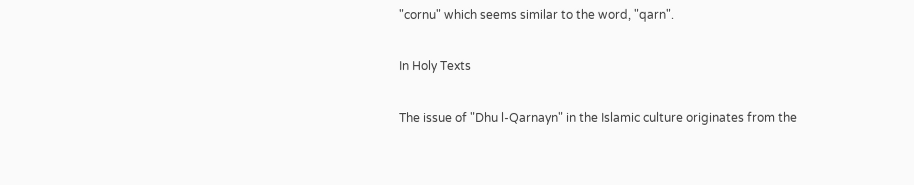"cornu" which seems similar to the word, "qarn".

In Holy Texts

The issue of "Dhu l-Qarnayn" in the Islamic culture originates from the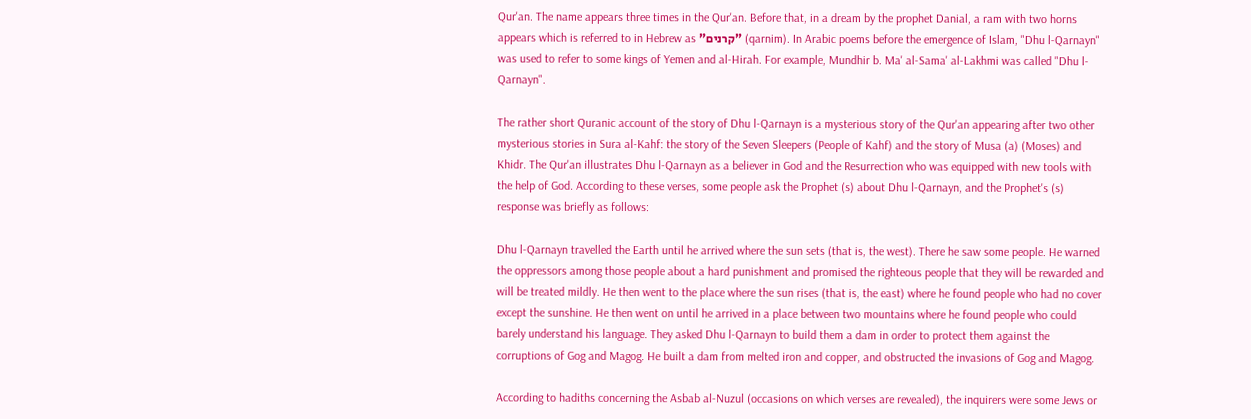Qur'an. The name appears three times in the Qur'an. Before that, in a dream by the prophet Danial, a ram with two horns appears which is referred to in Hebrew as "קרנים" (qarnim). In Arabic poems before the emergence of Islam, "Dhu l-Qarnayn" was used to refer to some kings of Yemen and al-Hirah. For example, Mundhir b. Ma' al-Sama' al-Lakhmi was called "Dhu l-Qarnayn".

The rather short Quranic account of the story of Dhu l-Qarnayn is a mysterious story of the Qur'an appearing after two other mysterious stories in Sura al-Kahf: the story of the Seven Sleepers (People of Kahf) and the story of Musa (a) (Moses) and Khidr. The Qur'an illustrates Dhu l-Qarnayn as a believer in God and the Resurrection who was equipped with new tools with the help of God. According to these verses, some people ask the Prophet (s) about Dhu l-Qarnayn, and the Prophet's (s) response was briefly as follows:

Dhu l-Qarnayn travelled the Earth until he arrived where the sun sets (that is, the west). There he saw some people. He warned the oppressors among those people about a hard punishment and promised the righteous people that they will be rewarded and will be treated mildly. He then went to the place where the sun rises (that is, the east) where he found people who had no cover except the sunshine. He then went on until he arrived in a place between two mountains where he found people who could barely understand his language. They asked Dhu l-Qarnayn to build them a dam in order to protect them against the corruptions of Gog and Magog. He built a dam from melted iron and copper, and obstructed the invasions of Gog and Magog.

According to hadiths concerning the Asbab al-Nuzul (occasions on which verses are revealed), the inquirers were some Jews or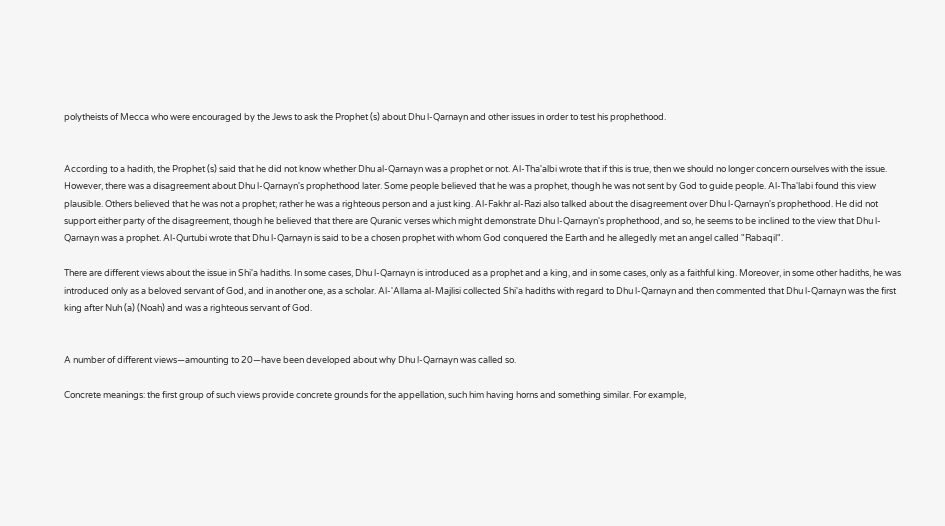polytheists of Mecca who were encouraged by the Jews to ask the Prophet (s) about Dhu l-Qarnayn and other issues in order to test his prophethood.


According to a hadith, the Prophet (s) said that he did not know whether Dhu al-Qarnayn was a prophet or not. Al-Tha'albi wrote that if this is true, then we should no longer concern ourselves with the issue. However, there was a disagreement about Dhu l-Qarnayn's prophethood later. Some people believed that he was a prophet, though he was not sent by God to guide people. Al-Tha'labi found this view plausible. Others believed that he was not a prophet; rather he was a righteous person and a just king. Al-Fakhr al-Razi also talked about the disagreement over Dhu l-Qarnayn's prophethood. He did not support either party of the disagreement, though he believed that there are Quranic verses which might demonstrate Dhu l-Qarnayn's prophethood, and so, he seems to be inclined to the view that Dhu l-Qarnayn was a prophet. Al-Qurtubi wrote that Dhu l-Qarnayn is said to be a chosen prophet with whom God conquered the Earth and he allegedly met an angel called "Rabaqil".

There are different views about the issue in Shi'a hadiths. In some cases, Dhu l-Qarnayn is introduced as a prophet and a king, and in some cases, only as a faithful king. Moreover, in some other hadiths, he was introduced only as a beloved servant of God, and in another one, as a scholar. Al-'Allama al-Majlisi collected Shi'a hadiths with regard to Dhu l-Qarnayn and then commented that Dhu l-Qarnayn was the first king after Nuh (a) (Noah) and was a righteous servant of God.


A number of different views—amounting to 20—have been developed about why Dhu l-Qarnayn was called so.

Concrete meanings: the first group of such views provide concrete grounds for the appellation, such him having horns and something similar. For example,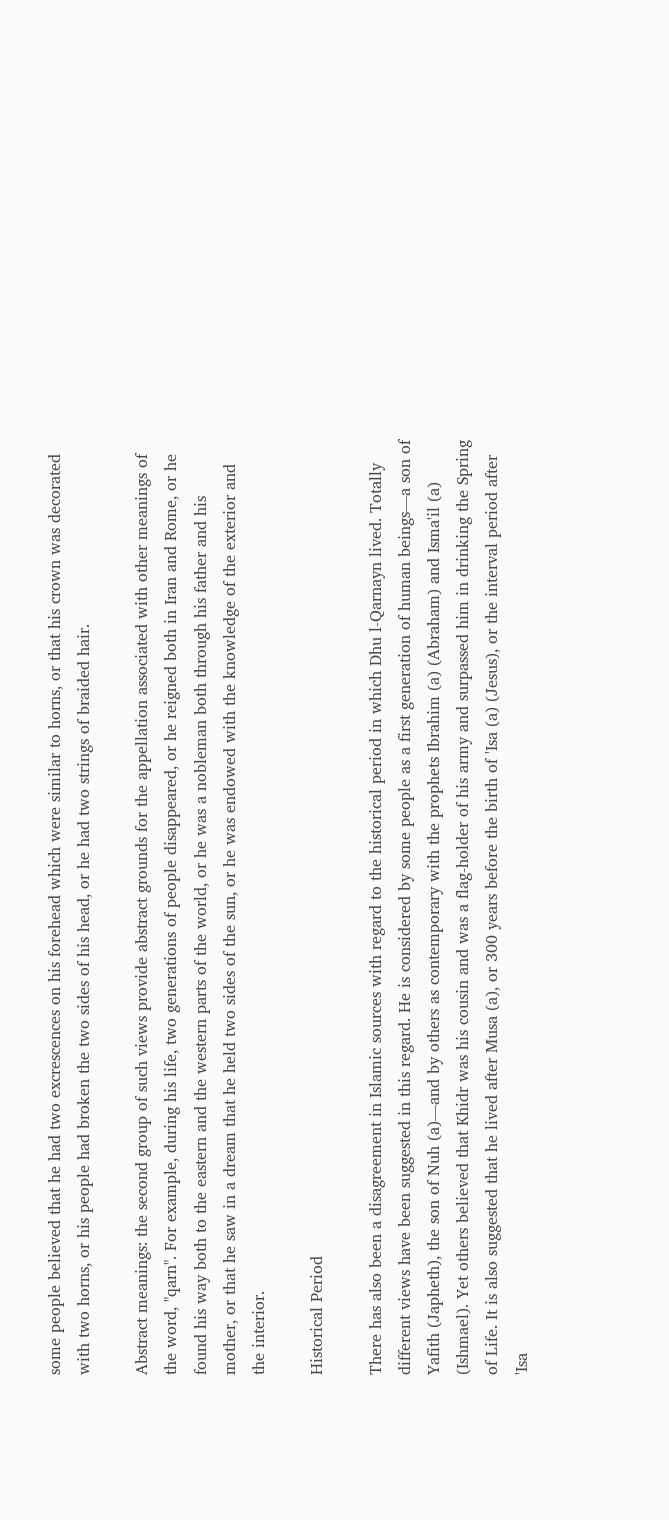some people believed that he had two excrescences on his forehead which were similar to horns, or that his crown was decorated with two horns, or his people had broken the two sides of his head, or he had two strings of braided hair.

Abstract meanings: the second group of such views provide abstract grounds for the appellation associated with other meanings of the word, "qarn". For example, during his life, two generations of people disappeared, or he reigned both in Iran and Rome, or he found his way both to the eastern and the western parts of the world, or he was a nobleman both through his father and his mother, or that he saw in a dream that he held two sides of the sun, or he was endowed with the knowledge of the exterior and the interior.

Historical Period

There has also been a disagreement in Islamic sources with regard to the historical period in which Dhu l-Qarnayn lived. Totally different views have been suggested in this regard. He is considered by some people as a first generation of human beings—a son of Yafith (Japheth), the son of Nuh (a)—and by others as contemporary with the prophets Ibrahim (a) (Abraham) and Isma'il (a) (Ishmael). Yet others believed that Khidr was his cousin and was a flag-holder of his army and surpassed him in drinking the Spring of Life. It is also suggested that he lived after Musa (a), or 300 years before the birth of 'Isa (a) (Jesus), or the interval period after 'Isa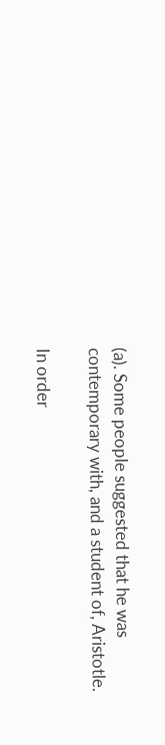(a). Some people suggested that he was contemporary with, and a student of, Aristotle.

In order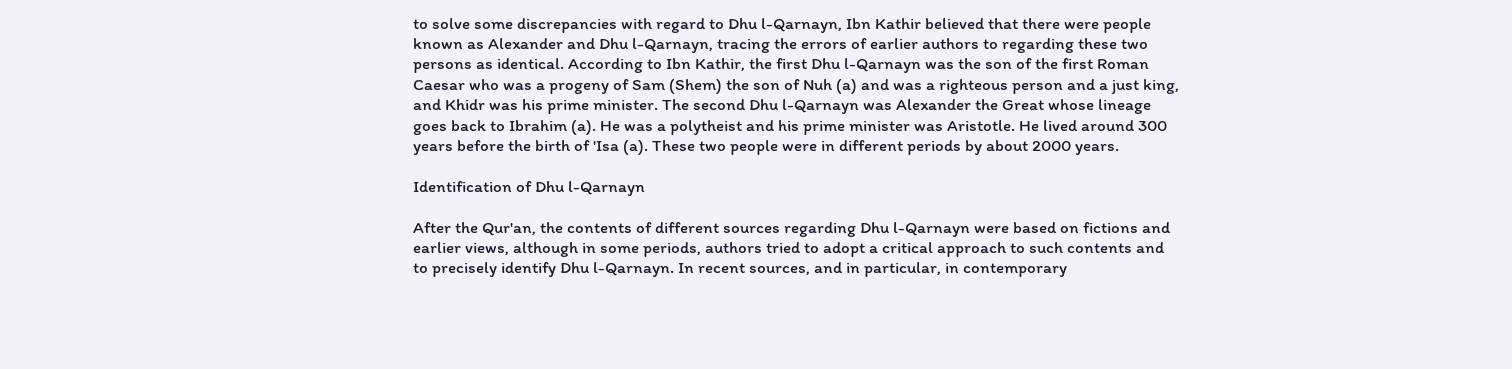to solve some discrepancies with regard to Dhu l-Qarnayn, Ibn Kathir believed that there were people known as Alexander and Dhu l-Qarnayn, tracing the errors of earlier authors to regarding these two persons as identical. According to Ibn Kathir, the first Dhu l-Qarnayn was the son of the first Roman Caesar who was a progeny of Sam (Shem) the son of Nuh (a) and was a righteous person and a just king, and Khidr was his prime minister. The second Dhu l-Qarnayn was Alexander the Great whose lineage goes back to Ibrahim (a). He was a polytheist and his prime minister was Aristotle. He lived around 300 years before the birth of 'Isa (a). These two people were in different periods by about 2000 years.

Identification of Dhu l-Qarnayn

After the Qur'an, the contents of different sources regarding Dhu l-Qarnayn were based on fictions and earlier views, although in some periods, authors tried to adopt a critical approach to such contents and to precisely identify Dhu l-Qarnayn. In recent sources, and in particular, in contemporary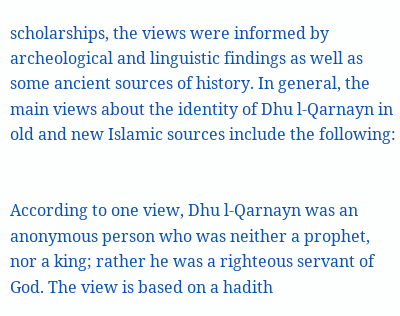scholarships, the views were informed by archeological and linguistic findings as well as some ancient sources of history. In general, the main views about the identity of Dhu l-Qarnayn in old and new Islamic sources include the following:


According to one view, Dhu l-Qarnayn was an anonymous person who was neither a prophet, nor a king; rather he was a righteous servant of God. The view is based on a hadith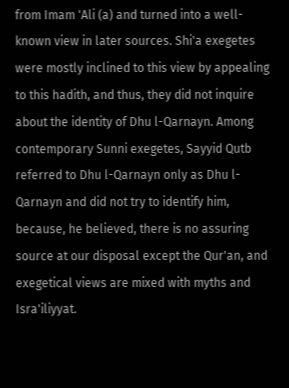from Imam 'Ali (a) and turned into a well-known view in later sources. Shi'a exegetes were mostly inclined to this view by appealing to this hadith, and thus, they did not inquire about the identity of Dhu l-Qarnayn. Among contemporary Sunni exegetes, Sayyid Qutb referred to Dhu l-Qarnayn only as Dhu l-Qarnayn and did not try to identify him, because, he believed, there is no assuring source at our disposal except the Qur'an, and exegetical views are mixed with myths and Isra'iliyyat.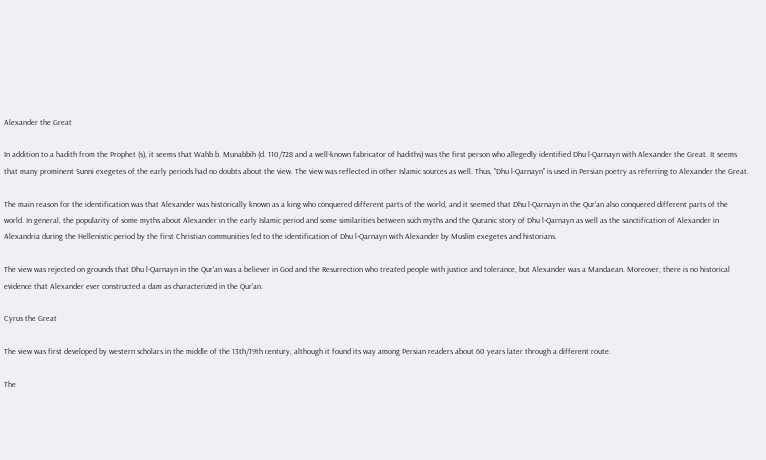Alexander the Great

In addition to a hadith from the Prophet (s), it seems that Wahb b. Munabbih (d. 110/728 and a well-known fabricator of hadiths) was the first person who allegedly identified Dhu l-Qarnayn with Alexander the Great. It seems that many prominent Sunni exegetes of the early periods had no doubts about the view. The view was reflected in other Islamic sources as well. Thus, "Dhu l-Qarnayn" is used in Persian poetry as referring to Alexander the Great.

The main reason for the identification was that Alexander was historically known as a king who conquered different parts of the world, and it seemed that Dhu l-Qarnayn in the Qur'an also conquered different parts of the world. In general, the popularity of some myths about Alexander in the early Islamic period and some similarities between such myths and the Quranic story of Dhu l-Qarnayn as well as the sanctification of Alexander in Alexandria during the Hellenistic period by the first Christian communities led to the identification of Dhu l-Qarnayn with Alexander by Muslim exegetes and historians.

The view was rejected on grounds that Dhu l-Qarnayn in the Qur'an was a believer in God and the Resurrection who treated people with justice and tolerance, but Alexander was a Mandaean. Moreover, there is no historical evidence that Alexander ever constructed a dam as characterized in the Qur'an.

Cyrus the Great

The view was first developed by western scholars in the middle of the 13th/19th century, although it found its way among Persian readers about 60 years later through a different route.

The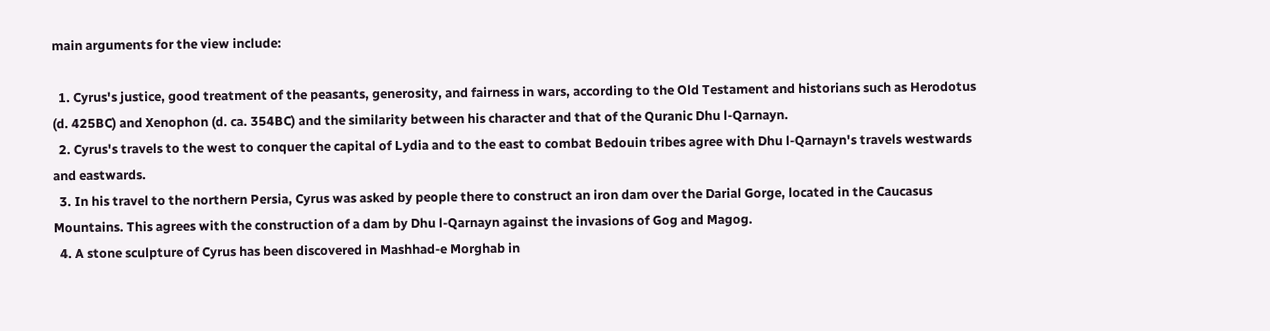main arguments for the view include:

  1. Cyrus's justice, good treatment of the peasants, generosity, and fairness in wars, according to the Old Testament and historians such as Herodotus (d. 425BC) and Xenophon (d. ca. 354BC) and the similarity between his character and that of the Quranic Dhu l-Qarnayn.
  2. Cyrus's travels to the west to conquer the capital of Lydia and to the east to combat Bedouin tribes agree with Dhu l-Qarnayn's travels westwards and eastwards.
  3. In his travel to the northern Persia, Cyrus was asked by people there to construct an iron dam over the Darial Gorge, located in the Caucasus Mountains. This agrees with the construction of a dam by Dhu l-Qarnayn against the invasions of Gog and Magog.
  4. A stone sculpture of Cyrus has been discovered in Mashhad-e Morghab in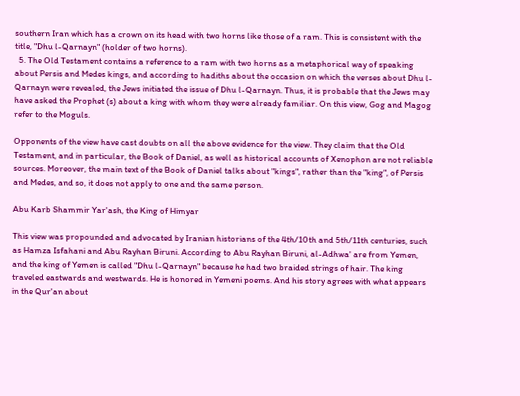southern Iran which has a crown on its head with two horns like those of a ram. This is consistent with the title, "Dhu l-Qarnayn" (holder of two horns).
  5. The Old Testament contains a reference to a ram with two horns as a metaphorical way of speaking about Persis and Medes kings, and according to hadiths about the occasion on which the verses about Dhu l-Qarnayn were revealed, the Jews initiated the issue of Dhu l-Qarnayn. Thus, it is probable that the Jews may have asked the Prophet (s) about a king with whom they were already familiar. On this view, Gog and Magog refer to the Moguls.

Opponents of the view have cast doubts on all the above evidence for the view. They claim that the Old Testament, and in particular, the Book of Daniel, as well as historical accounts of Xenophon are not reliable sources. Moreover, the main text of the Book of Daniel talks about "kings", rather than the "king", of Persis and Medes, and so, it does not apply to one and the same person.

Abu Karb Shammir Yar'ash, the King of Himyar

This view was propounded and advocated by Iranian historians of the 4th/10th and 5th/11th centuries, such as Hamza Isfahani and Abu Rayhan Biruni. According to Abu Rayhan Biruni, al-Adhwa' are from Yemen, and the king of Yemen is called "Dhu l-Qarnayn" because he had two braided strings of hair. The king traveled eastwards and westwards. He is honored in Yemeni poems. And his story agrees with what appears in the Qur'an about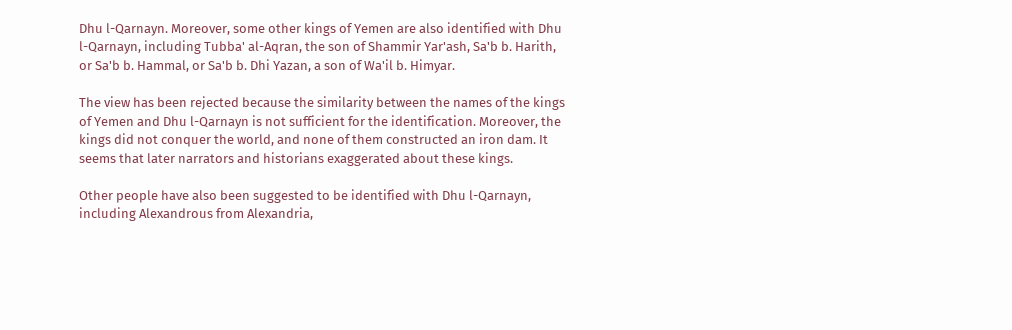Dhu l-Qarnayn. Moreover, some other kings of Yemen are also identified with Dhu l-Qarnayn, including Tubba' al-Aqran, the son of Shammir Yar'ash, Sa'b b. Harith, or Sa'b b. Hammal, or Sa'b b. Dhi Yazan, a son of Wa'il b. Himyar.

The view has been rejected because the similarity between the names of the kings of Yemen and Dhu l-Qarnayn is not sufficient for the identification. Moreover, the kings did not conquer the world, and none of them constructed an iron dam. It seems that later narrators and historians exaggerated about these kings.

Other people have also been suggested to be identified with Dhu l-Qarnayn, including Alexandrous from Alexandria,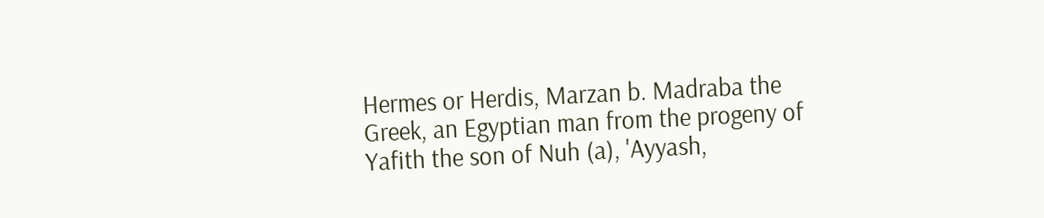Hermes or Herdis, Marzan b. Madraba the Greek, an Egyptian man from the progeny of Yafith the son of Nuh (a), 'Ayyash,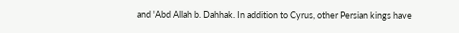and 'Abd Allah b. Dahhak. In addition to Cyrus, other Persian kings have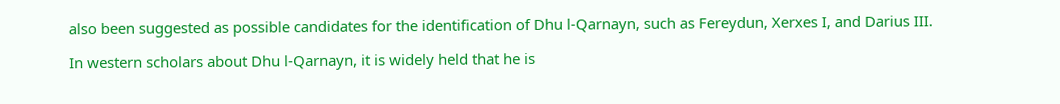also been suggested as possible candidates for the identification of Dhu l-Qarnayn, such as Fereydun, Xerxes I, and Darius III.

In western scholars about Dhu l-Qarnayn, it is widely held that he is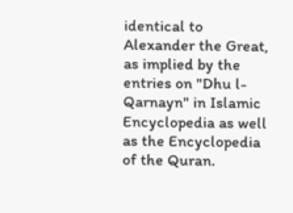identical to Alexander the Great, as implied by the entries on "Dhu l-Qarnayn" in Islamic Encyclopedia as well as the Encyclopedia of the Quran.